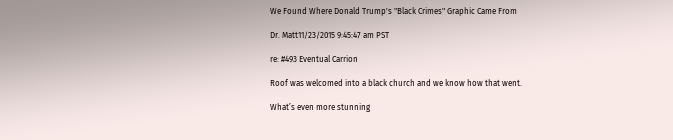We Found Where Donald Trump's "Black Crimes" Graphic Came From

Dr. Matt11/23/2015 9:45:47 am PST

re: #493 Eventual Carrion

Roof was welcomed into a black church and we know how that went.

What’s even more stunning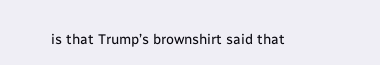is that Trump’s brownshirt said that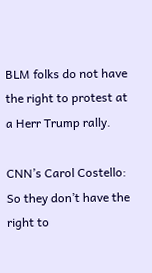BLM folks do not have the right to protest at a Herr Trump rally.

CNN’s Carol Costello: So they don’t have the right to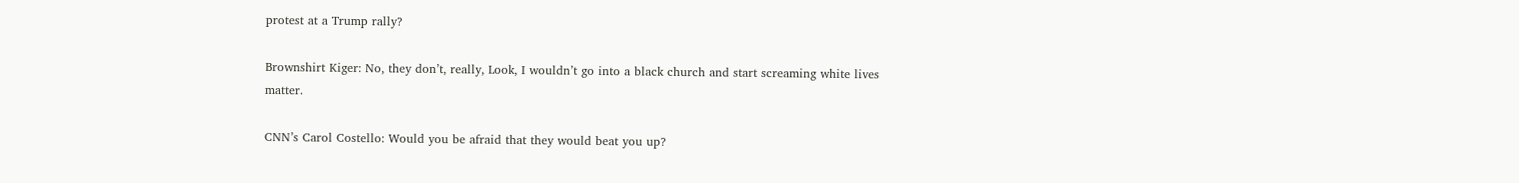protest at a Trump rally?

Brownshirt Kiger: No, they don’t, really, Look, I wouldn’t go into a black church and start screaming white lives matter.

CNN’s Carol Costello: Would you be afraid that they would beat you up?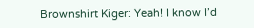Brownshirt Kiger: Yeah! I know I’d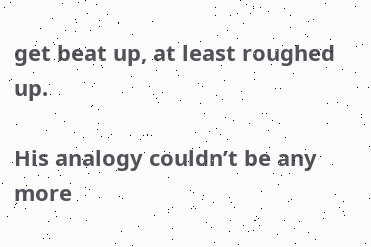get beat up, at least roughed up.

His analogy couldn’t be any more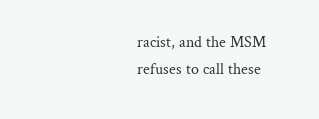racist, and the MSM refuses to call these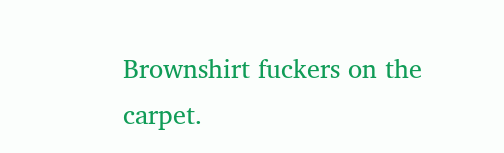Brownshirt fuckers on the carpet.